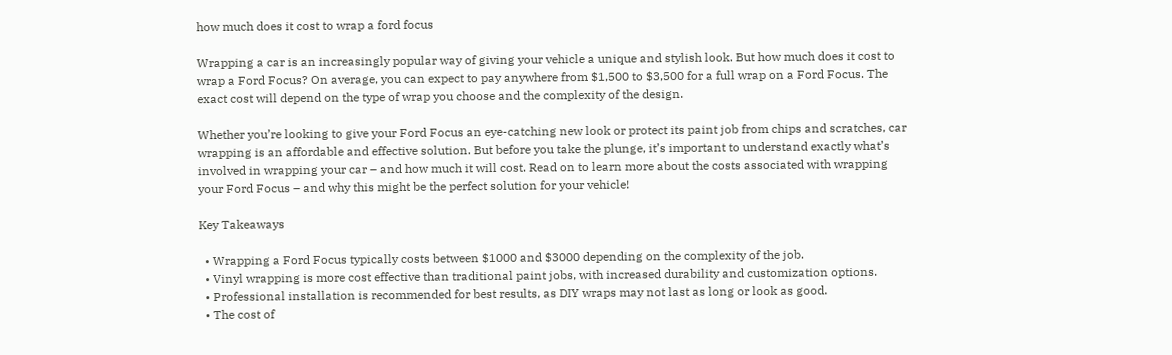how much does it cost to wrap a ford focus

Wrapping a car is an increasingly popular way of giving your vehicle a unique and stylish look. But how much does it cost to wrap a Ford Focus? On average, you can expect to pay anywhere from $1,500 to $3,500 for a full wrap on a Ford Focus. The exact cost will depend on the type of wrap you choose and the complexity of the design.

Whether you’re looking to give your Ford Focus an eye-catching new look or protect its paint job from chips and scratches, car wrapping is an affordable and effective solution. But before you take the plunge, it’s important to understand exactly what’s involved in wrapping your car – and how much it will cost. Read on to learn more about the costs associated with wrapping your Ford Focus – and why this might be the perfect solution for your vehicle!

Key Takeaways

  • Wrapping a Ford Focus typically costs between $1000 and $3000 depending on the complexity of the job.
  • Vinyl wrapping is more cost effective than traditional paint jobs, with increased durability and customization options.
  • Professional installation is recommended for best results, as DIY wraps may not last as long or look as good.
  • The cost of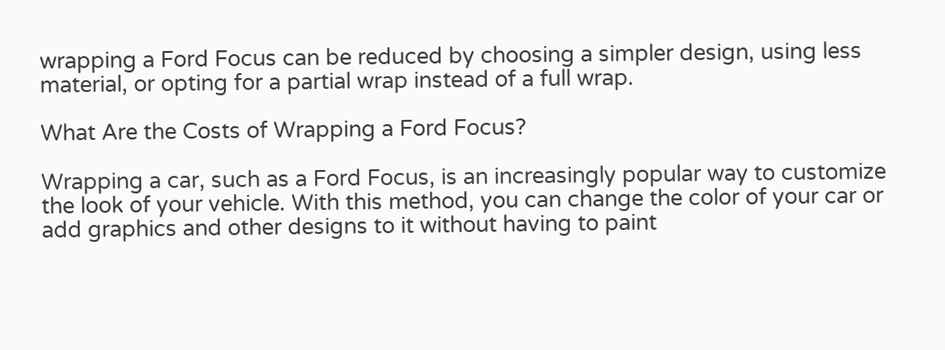wrapping a Ford Focus can be reduced by choosing a simpler design, using less material, or opting for a partial wrap instead of a full wrap.

What Are the Costs of Wrapping a Ford Focus?

Wrapping a car, such as a Ford Focus, is an increasingly popular way to customize the look of your vehicle. With this method, you can change the color of your car or add graphics and other designs to it without having to paint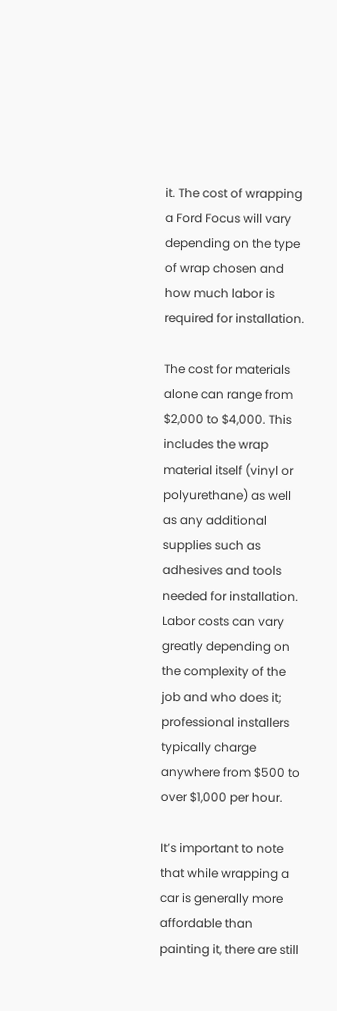it. The cost of wrapping a Ford Focus will vary depending on the type of wrap chosen and how much labor is required for installation.

The cost for materials alone can range from $2,000 to $4,000. This includes the wrap material itself (vinyl or polyurethane) as well as any additional supplies such as adhesives and tools needed for installation. Labor costs can vary greatly depending on the complexity of the job and who does it; professional installers typically charge anywhere from $500 to over $1,000 per hour.

It’s important to note that while wrapping a car is generally more affordable than painting it, there are still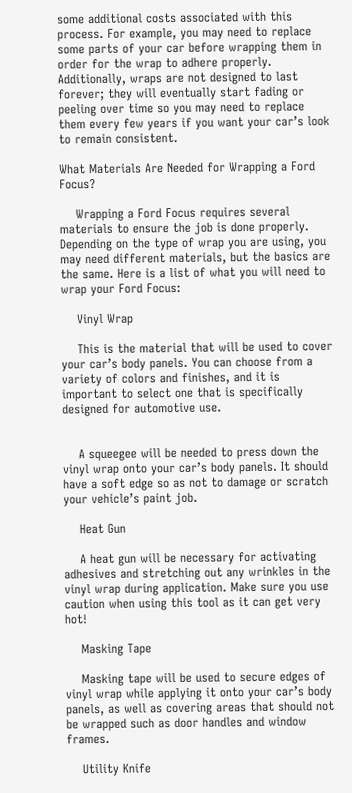some additional costs associated with this process. For example, you may need to replace some parts of your car before wrapping them in order for the wrap to adhere properly. Additionally, wraps are not designed to last forever; they will eventually start fading or peeling over time so you may need to replace them every few years if you want your car’s look to remain consistent.

What Materials Are Needed for Wrapping a Ford Focus?

    Wrapping a Ford Focus requires several materials to ensure the job is done properly. Depending on the type of wrap you are using, you may need different materials, but the basics are the same. Here is a list of what you will need to wrap your Ford Focus:

    Vinyl Wrap

    This is the material that will be used to cover your car’s body panels. You can choose from a variety of colors and finishes, and it is important to select one that is specifically designed for automotive use.


    A squeegee will be needed to press down the vinyl wrap onto your car’s body panels. It should have a soft edge so as not to damage or scratch your vehicle’s paint job.

    Heat Gun

    A heat gun will be necessary for activating adhesives and stretching out any wrinkles in the vinyl wrap during application. Make sure you use caution when using this tool as it can get very hot!

    Masking Tape

    Masking tape will be used to secure edges of vinyl wrap while applying it onto your car’s body panels, as well as covering areas that should not be wrapped such as door handles and window frames.

    Utility Knife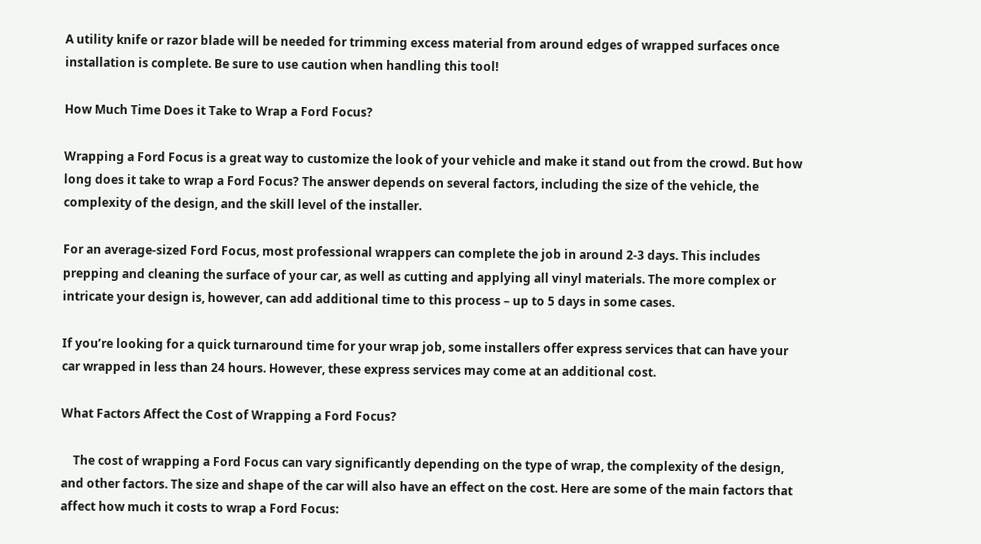A utility knife or razor blade will be needed for trimming excess material from around edges of wrapped surfaces once installation is complete. Be sure to use caution when handling this tool!

How Much Time Does it Take to Wrap a Ford Focus?

Wrapping a Ford Focus is a great way to customize the look of your vehicle and make it stand out from the crowd. But how long does it take to wrap a Ford Focus? The answer depends on several factors, including the size of the vehicle, the complexity of the design, and the skill level of the installer.

For an average-sized Ford Focus, most professional wrappers can complete the job in around 2-3 days. This includes prepping and cleaning the surface of your car, as well as cutting and applying all vinyl materials. The more complex or intricate your design is, however, can add additional time to this process – up to 5 days in some cases.

If you’re looking for a quick turnaround time for your wrap job, some installers offer express services that can have your car wrapped in less than 24 hours. However, these express services may come at an additional cost.

What Factors Affect the Cost of Wrapping a Ford Focus?

    The cost of wrapping a Ford Focus can vary significantly depending on the type of wrap, the complexity of the design, and other factors. The size and shape of the car will also have an effect on the cost. Here are some of the main factors that affect how much it costs to wrap a Ford Focus: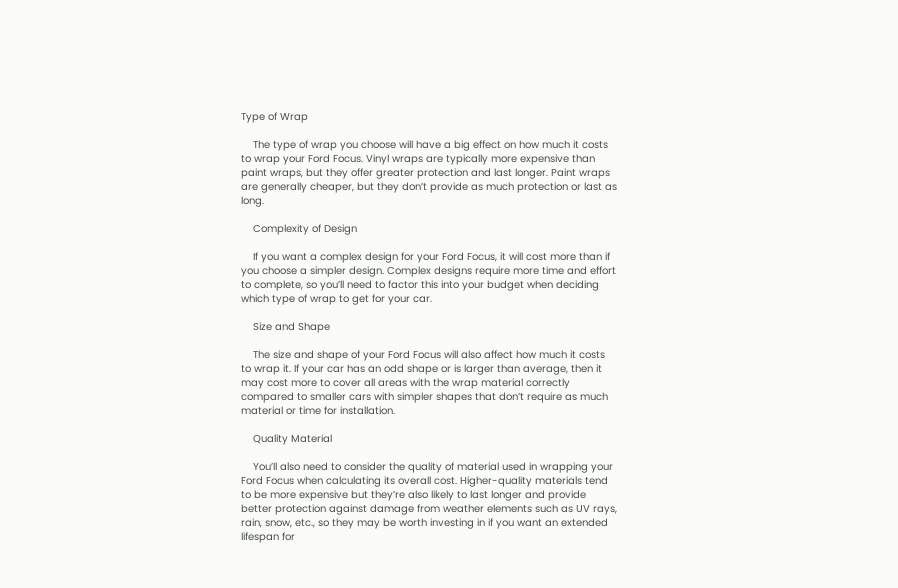Type of Wrap

    The type of wrap you choose will have a big effect on how much it costs to wrap your Ford Focus. Vinyl wraps are typically more expensive than paint wraps, but they offer greater protection and last longer. Paint wraps are generally cheaper, but they don’t provide as much protection or last as long.

    Complexity of Design

    If you want a complex design for your Ford Focus, it will cost more than if you choose a simpler design. Complex designs require more time and effort to complete, so you’ll need to factor this into your budget when deciding which type of wrap to get for your car.

    Size and Shape

    The size and shape of your Ford Focus will also affect how much it costs to wrap it. If your car has an odd shape or is larger than average, then it may cost more to cover all areas with the wrap material correctly compared to smaller cars with simpler shapes that don’t require as much material or time for installation.

    Quality Material

    You’ll also need to consider the quality of material used in wrapping your Ford Focus when calculating its overall cost. Higher-quality materials tend to be more expensive but they’re also likely to last longer and provide better protection against damage from weather elements such as UV rays, rain, snow, etc., so they may be worth investing in if you want an extended lifespan for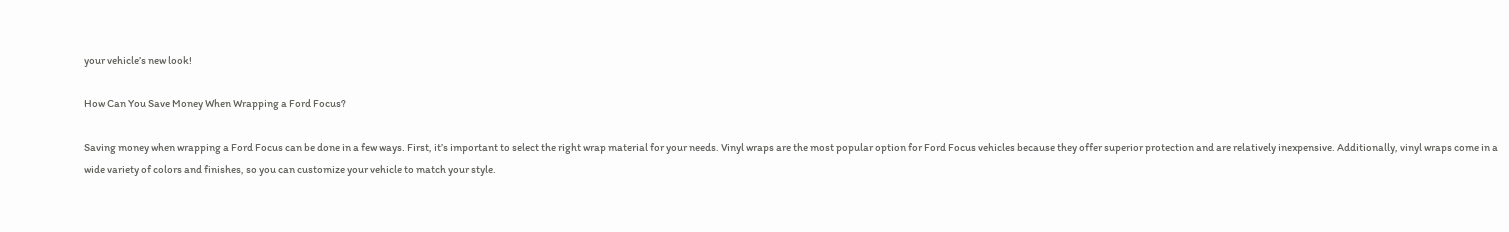your vehicle’s new look!

How Can You Save Money When Wrapping a Ford Focus?

Saving money when wrapping a Ford Focus can be done in a few ways. First, it’s important to select the right wrap material for your needs. Vinyl wraps are the most popular option for Ford Focus vehicles because they offer superior protection and are relatively inexpensive. Additionally, vinyl wraps come in a wide variety of colors and finishes, so you can customize your vehicle to match your style.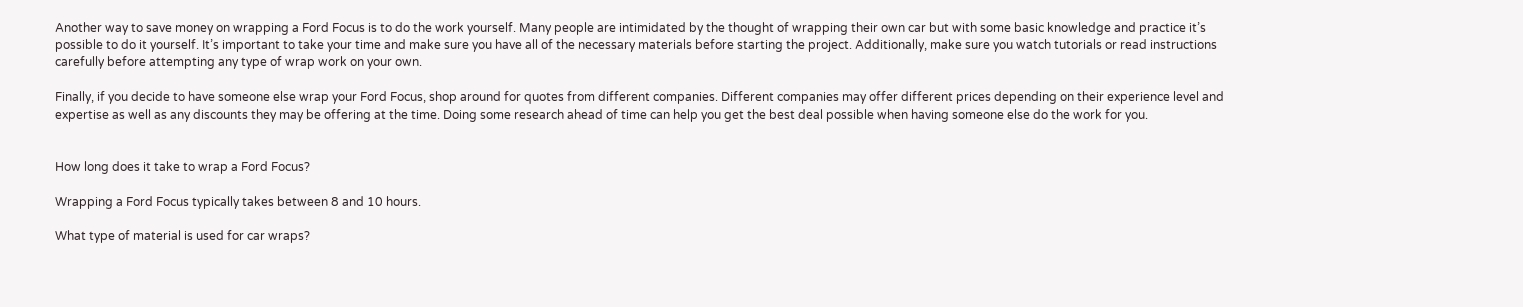Another way to save money on wrapping a Ford Focus is to do the work yourself. Many people are intimidated by the thought of wrapping their own car but with some basic knowledge and practice it’s possible to do it yourself. It’s important to take your time and make sure you have all of the necessary materials before starting the project. Additionally, make sure you watch tutorials or read instructions carefully before attempting any type of wrap work on your own.

Finally, if you decide to have someone else wrap your Ford Focus, shop around for quotes from different companies. Different companies may offer different prices depending on their experience level and expertise as well as any discounts they may be offering at the time. Doing some research ahead of time can help you get the best deal possible when having someone else do the work for you.


How long does it take to wrap a Ford Focus?

Wrapping a Ford Focus typically takes between 8 and 10 hours.

What type of material is used for car wraps?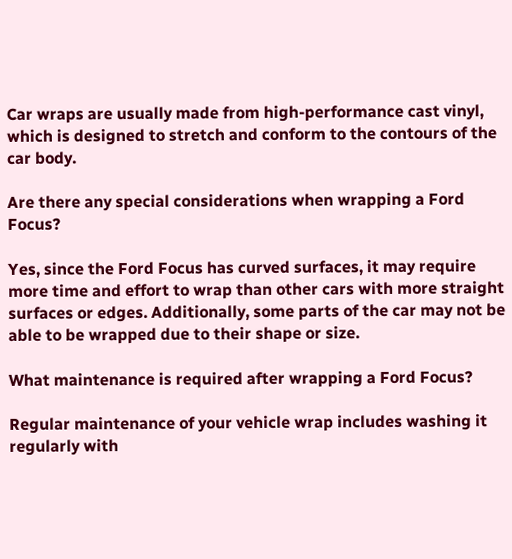Car wraps are usually made from high-performance cast vinyl, which is designed to stretch and conform to the contours of the car body.

Are there any special considerations when wrapping a Ford Focus?

Yes, since the Ford Focus has curved surfaces, it may require more time and effort to wrap than other cars with more straight surfaces or edges. Additionally, some parts of the car may not be able to be wrapped due to their shape or size.

What maintenance is required after wrapping a Ford Focus?

Regular maintenance of your vehicle wrap includes washing it regularly with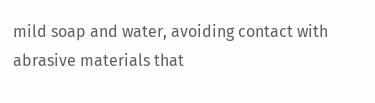mild soap and water, avoiding contact with abrasive materials that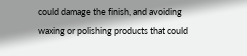could damage the finish, and avoiding waxing or polishing products that could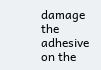damage the adhesive on the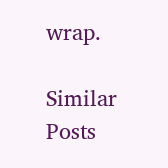wrap.

Similar Posts